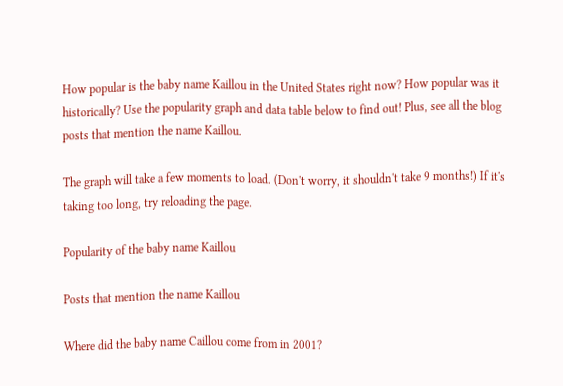How popular is the baby name Kaillou in the United States right now? How popular was it historically? Use the popularity graph and data table below to find out! Plus, see all the blog posts that mention the name Kaillou.

The graph will take a few moments to load. (Don't worry, it shouldn't take 9 months!) If it's taking too long, try reloading the page.

Popularity of the baby name Kaillou

Posts that mention the name Kaillou

Where did the baby name Caillou come from in 2001?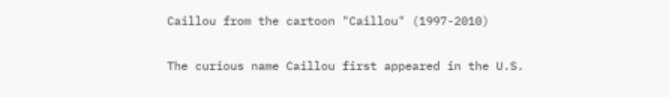Caillou from the cartoon "Caillou" (1997-2010)

The curious name Caillou first appeared in the U.S.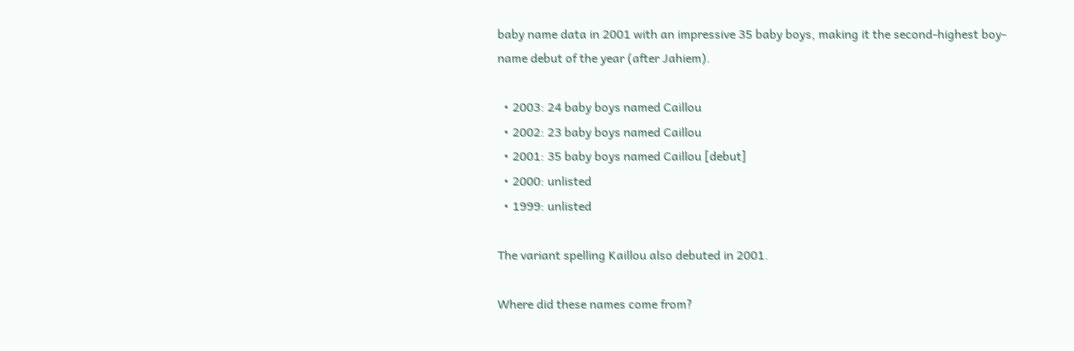baby name data in 2001 with an impressive 35 baby boys, making it the second-highest boy-name debut of the year (after Jahiem).

  • 2003: 24 baby boys named Caillou
  • 2002: 23 baby boys named Caillou
  • 2001: 35 baby boys named Caillou [debut]
  • 2000: unlisted
  • 1999: unlisted

The variant spelling Kaillou also debuted in 2001.

Where did these names come from?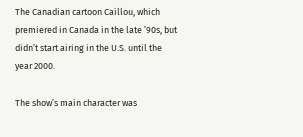The Canadian cartoon Caillou, which premiered in Canada in the late ’90s, but didn’t start airing in the U.S. until the year 2000.

The show’s main character was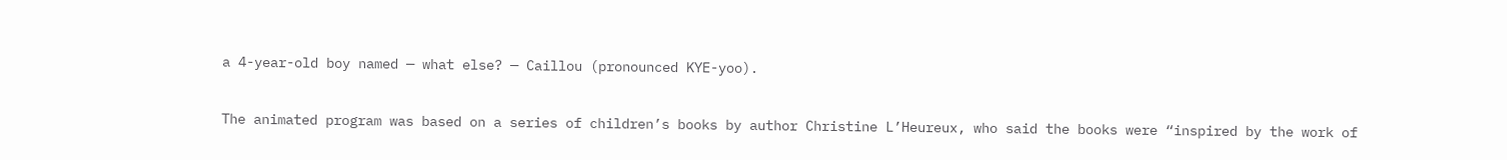a 4-year-old boy named — what else? — Caillou (pronounced KYE-yoo).

The animated program was based on a series of children’s books by author Christine L’Heureux, who said the books were “inspired by the work of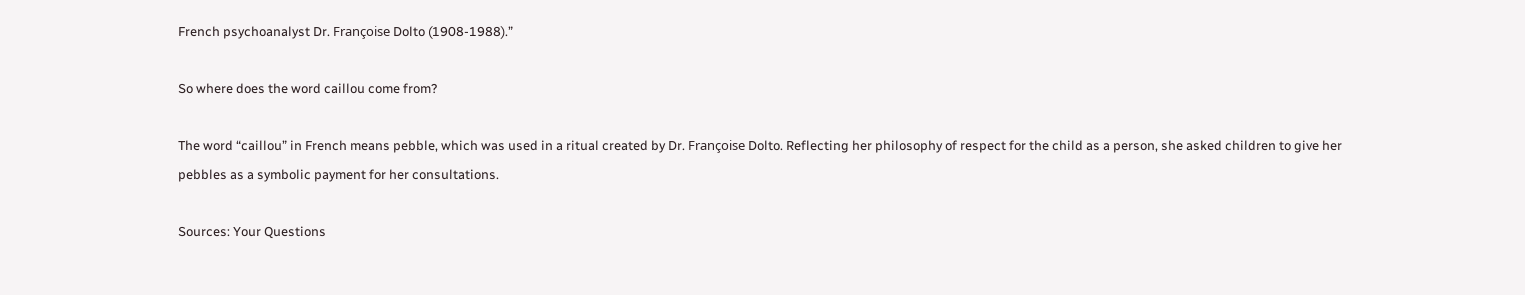French psychoanalyst Dr. Françoise Dolto (1908-1988).”

So where does the word caillou come from?

The word “caillou” in French means pebble, which was used in a ritual created by Dr. Françoise Dolto. Reflecting her philosophy of respect for the child as a person, she asked children to give her pebbles as a symbolic payment for her consultations.

Sources: Your Questions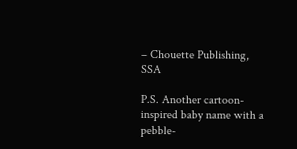– Chouette Publishing, SSA

P.S. Another cartoon-inspired baby name with a pebble-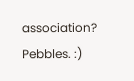association? Pebbles. :)